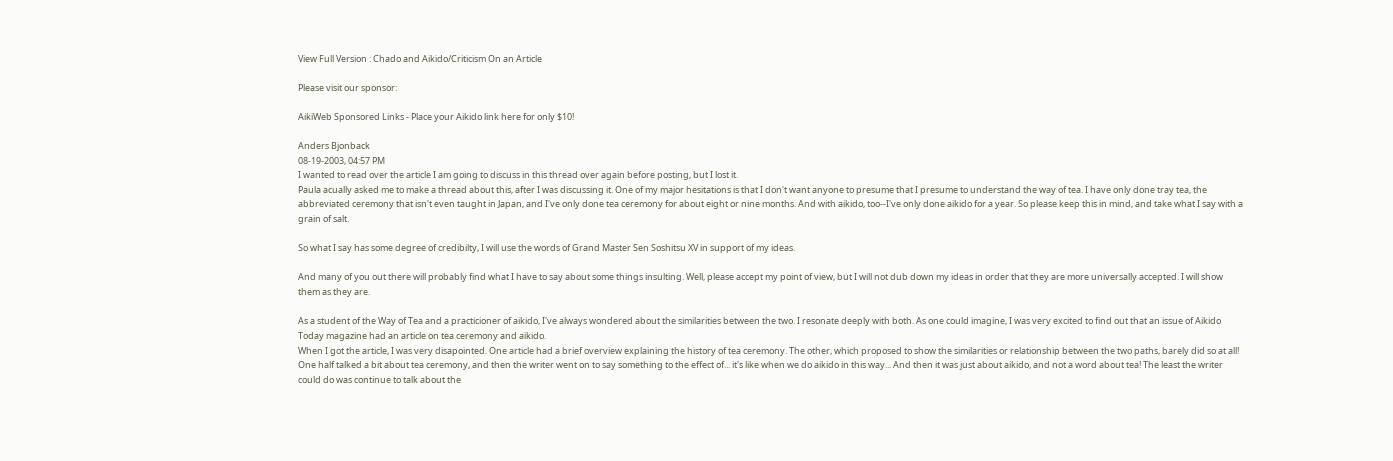View Full Version : Chado and Aikido/Criticism On an Article

Please visit our sponsor:

AikiWeb Sponsored Links - Place your Aikido link here for only $10!

Anders Bjonback
08-19-2003, 04:57 PM
I wanted to read over the article I am going to discuss in this thread over again before posting, but I lost it.
Paula acually asked me to make a thread about this, after I was discussing it. One of my major hesitations is that I don't want anyone to presume that I presume to understand the way of tea. I have only done tray tea, the abbreviated ceremony that isn't even taught in Japan, and I've only done tea ceremony for about eight or nine months. And with aikido, too--I've only done aikido for a year. So please keep this in mind, and take what I say with a grain of salt.

So what I say has some degree of credibilty, I will use the words of Grand Master Sen Soshitsu XV in support of my ideas.

And many of you out there will probably find what I have to say about some things insulting. Well, please accept my point of view, but I will not dub down my ideas in order that they are more universally accepted. I will show them as they are.

As a student of the Way of Tea and a practicioner of aikido, I've always wondered about the similarities between the two. I resonate deeply with both. As one could imagine, I was very excited to find out that an issue of Aikido Today magazine had an article on tea ceremony and aikido.
When I got the article, I was very disapointed. One article had a brief overview explaining the history of tea ceremony. The other, which proposed to show the similarities or relationship between the two paths, barely did so at all! One half talked a bit about tea ceremony, and then the writer went on to say something to the effect of... it's like when we do aikido in this way... And then it was just about aikido, and not a word about tea! The least the writer could do was continue to talk about the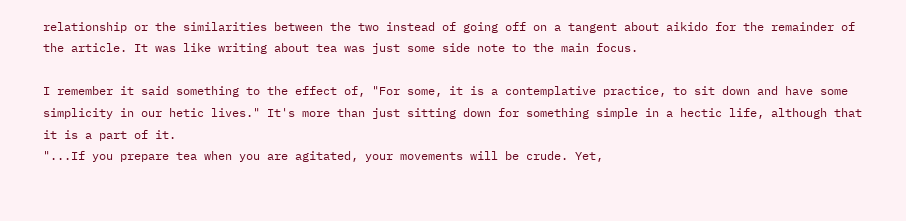relationship or the similarities between the two instead of going off on a tangent about aikido for the remainder of the article. It was like writing about tea was just some side note to the main focus.

I remember it said something to the effect of, "For some, it is a contemplative practice, to sit down and have some simplicity in our hetic lives." It's more than just sitting down for something simple in a hectic life, although that it is a part of it.
"...If you prepare tea when you are agitated, your movements will be crude. Yet,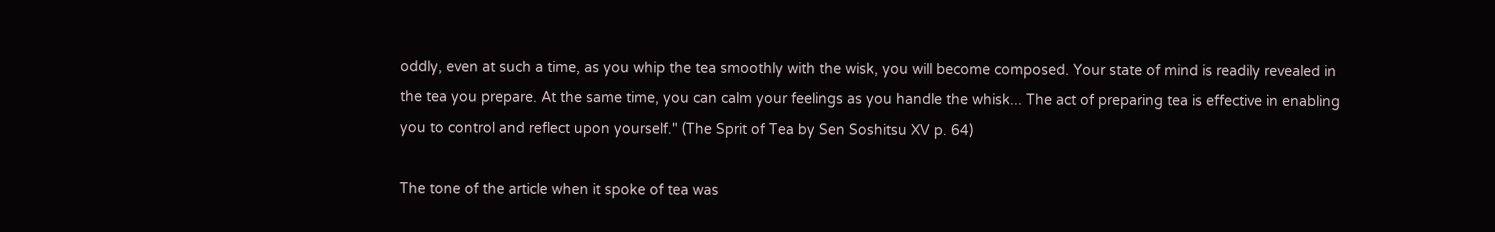oddly, even at such a time, as you whip the tea smoothly with the wisk, you will become composed. Your state of mind is readily revealed in the tea you prepare. At the same time, you can calm your feelings as you handle the whisk... The act of preparing tea is effective in enabling you to control and reflect upon yourself." (The Sprit of Tea by Sen Soshitsu XV p. 64)

The tone of the article when it spoke of tea was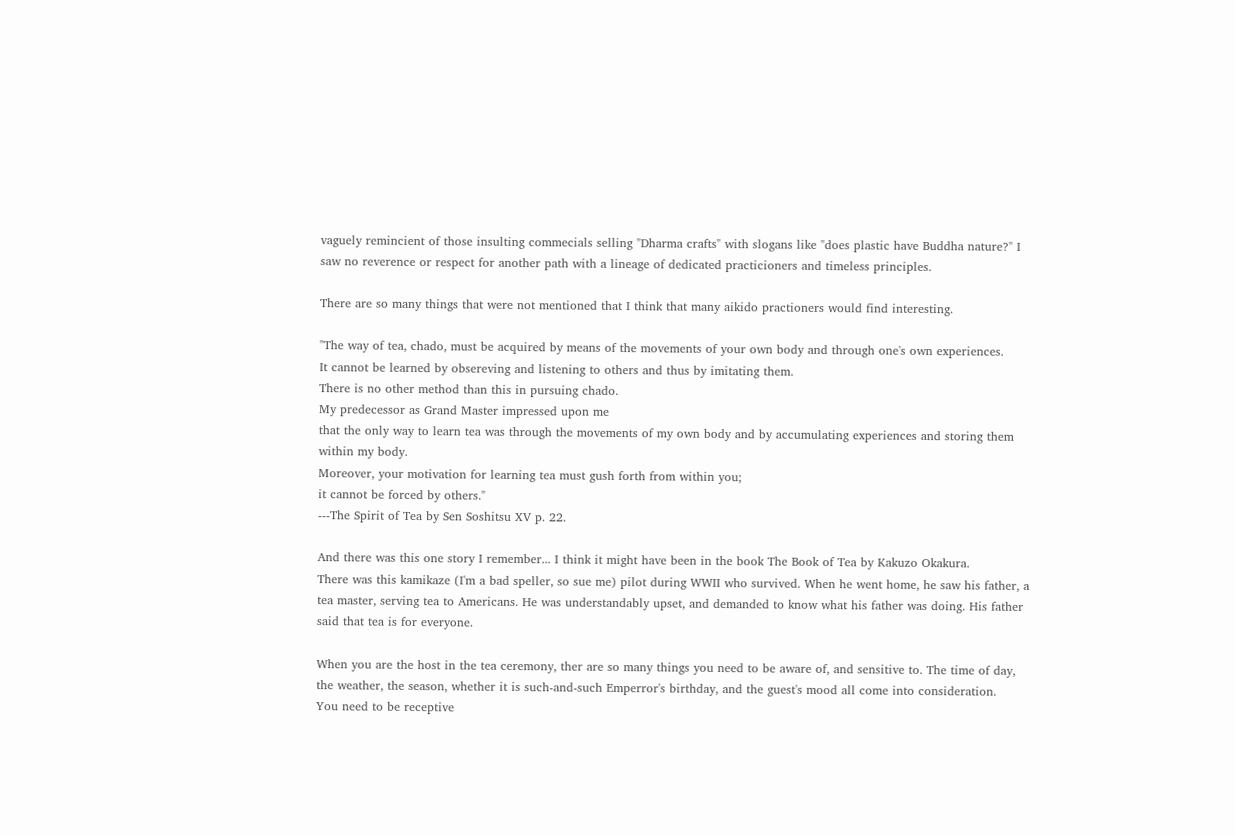vaguely remincient of those insulting commecials selling "Dharma crafts" with slogans like "does plastic have Buddha nature?" I saw no reverence or respect for another path with a lineage of dedicated practicioners and timeless principles.

There are so many things that were not mentioned that I think that many aikido practioners would find interesting.

"The way of tea, chado, must be acquired by means of the movements of your own body and through one's own experiences.
It cannot be learned by obsereving and listening to others and thus by imitating them.
There is no other method than this in pursuing chado.
My predecessor as Grand Master impressed upon me
that the only way to learn tea was through the movements of my own body and by accumulating experiences and storing them within my body.
Moreover, your motivation for learning tea must gush forth from within you;
it cannot be forced by others."
---The Spirit of Tea by Sen Soshitsu XV p. 22.

And there was this one story I remember... I think it might have been in the book The Book of Tea by Kakuzo Okakura.
There was this kamikaze (I'm a bad speller, so sue me) pilot during WWII who survived. When he went home, he saw his father, a tea master, serving tea to Americans. He was understandably upset, and demanded to know what his father was doing. His father said that tea is for everyone.

When you are the host in the tea ceremony, ther are so many things you need to be aware of, and sensitive to. The time of day, the weather, the season, whether it is such-and-such Emperror's birthday, and the guest's mood all come into consideration.
You need to be receptive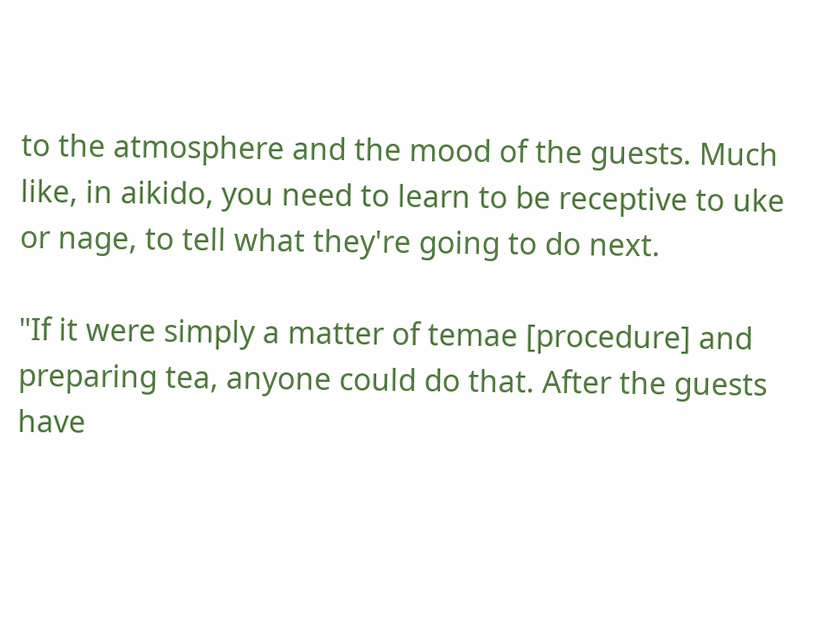to the atmosphere and the mood of the guests. Much like, in aikido, you need to learn to be receptive to uke or nage, to tell what they're going to do next.

"If it were simply a matter of temae [procedure] and preparing tea, anyone could do that. After the guests have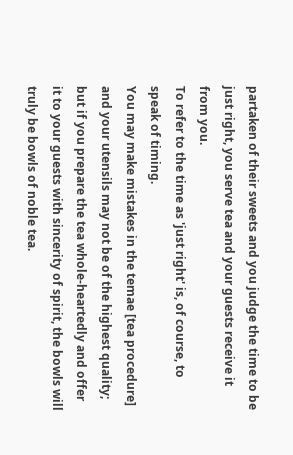partaken of their sweets and you judge the time to be just right, you serve tea and your guests receive it from you.
To refer to the time as 'just right' is, of course, to speak of timing.
You may make mistakes in the temae [tea procedure] and your utensils may not be of the highest quality; but if you prepare the tea whole-heartedly and offer it to your guests with sincerity of spirit, the bowls will truly be bowls of noble tea.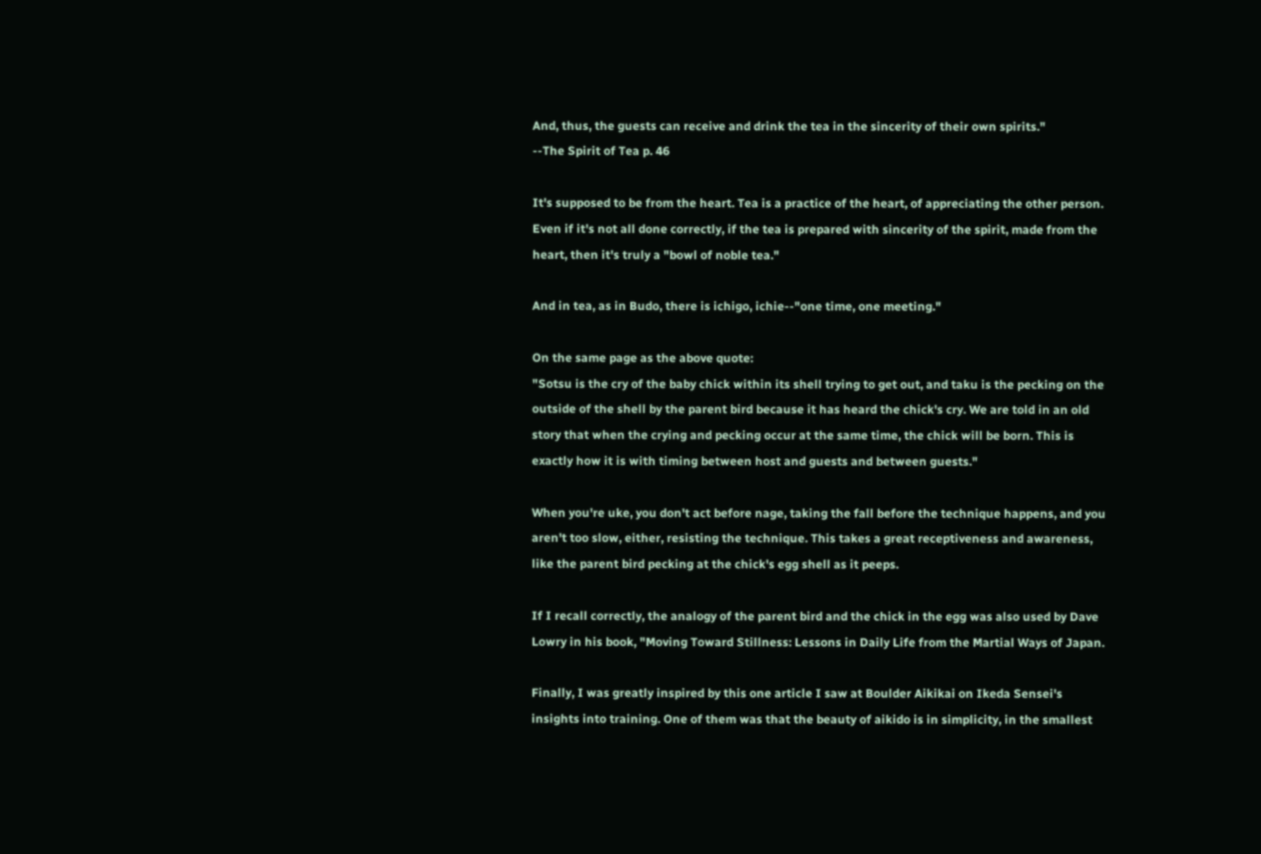And, thus, the guests can receive and drink the tea in the sincerity of their own spirits."
--The Spirit of Tea p. 46

It's supposed to be from the heart. Tea is a practice of the heart, of appreciating the other person. Even if it's not all done correctly, if the tea is prepared with sincerity of the spirit, made from the heart, then it's truly a "bowl of noble tea."

And in tea, as in Budo, there is ichigo, ichie--"one time, one meeting."

On the same page as the above quote:
"Sotsu is the cry of the baby chick within its shell trying to get out, and taku is the pecking on the outside of the shell by the parent bird because it has heard the chick's cry. We are told in an old story that when the crying and pecking occur at the same time, the chick will be born. This is exactly how it is with timing between host and guests and between guests."

When you're uke, you don't act before nage, taking the fall before the technique happens, and you aren't too slow, either, resisting the technique. This takes a great receptiveness and awareness, like the parent bird pecking at the chick's egg shell as it peeps.

If I recall correctly, the analogy of the parent bird and the chick in the egg was also used by Dave Lowry in his book, "Moving Toward Stillness: Lessons in Daily Life from the Martial Ways of Japan.

Finally, I was greatly inspired by this one article I saw at Boulder Aikikai on Ikeda Sensei's insights into training. One of them was that the beauty of aikido is in simplicity, in the smallest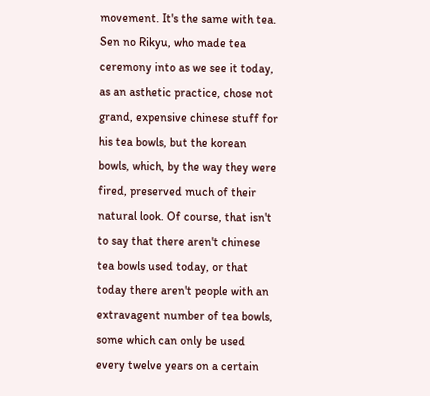movement. It's the same with tea. Sen no Rikyu, who made tea ceremony into as we see it today, as an asthetic practice, chose not grand, expensive chinese stuff for his tea bowls, but the korean bowls, which, by the way they were fired, preserved much of their natural look. Of course, that isn't to say that there aren't chinese tea bowls used today, or that today there aren't people with an extravagent number of tea bowls, some which can only be used every twelve years on a certain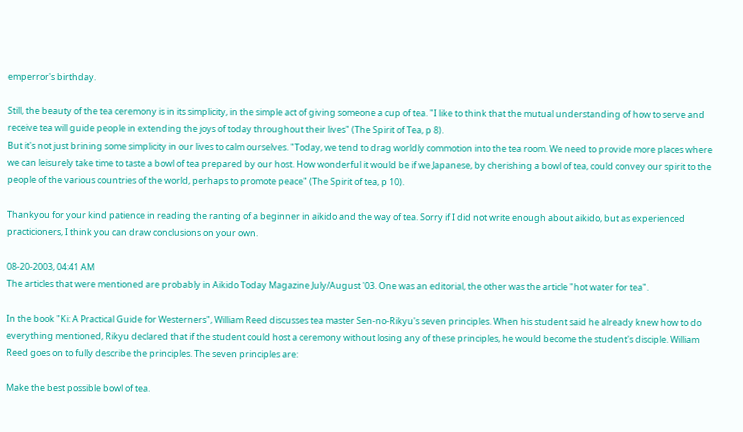emperror's birthday.

Still, the beauty of the tea ceremony is in its simplicity, in the simple act of giving someone a cup of tea. "I like to think that the mutual understanding of how to serve and receive tea will guide people in extending the joys of today throughout their lives" (The Spirit of Tea, p 8).
But it's not just brining some simplicity in our lives to calm ourselves. "Today, we tend to drag worldly commotion into the tea room. We need to provide more places where we can leisurely take time to taste a bowl of tea prepared by our host. How wonderful it would be if we Japanese, by cherishing a bowl of tea, could convey our spirit to the people of the various countries of the world, perhaps to promote peace" (The Spirit of tea, p 10).

Thankyou for your kind patience in reading the ranting of a beginner in aikido and the way of tea. Sorry if I did not write enough about aikido, but as experienced practicioners, I think you can draw conclusions on your own.

08-20-2003, 04:41 AM
The articles that were mentioned are probably in Aikido Today Magazine July/August '03. One was an editorial, the other was the article "hot water for tea".

In the book "Ki: A Practical Guide for Westerners", William Reed discusses tea master Sen-no-Rikyu's seven principles. When his student said he already knew how to do everything mentioned, Rikyu declared that if the student could host a ceremony without losing any of these principles, he would become the student's disciple. William Reed goes on to fully describe the principles. The seven principles are:

Make the best possible bowl of tea.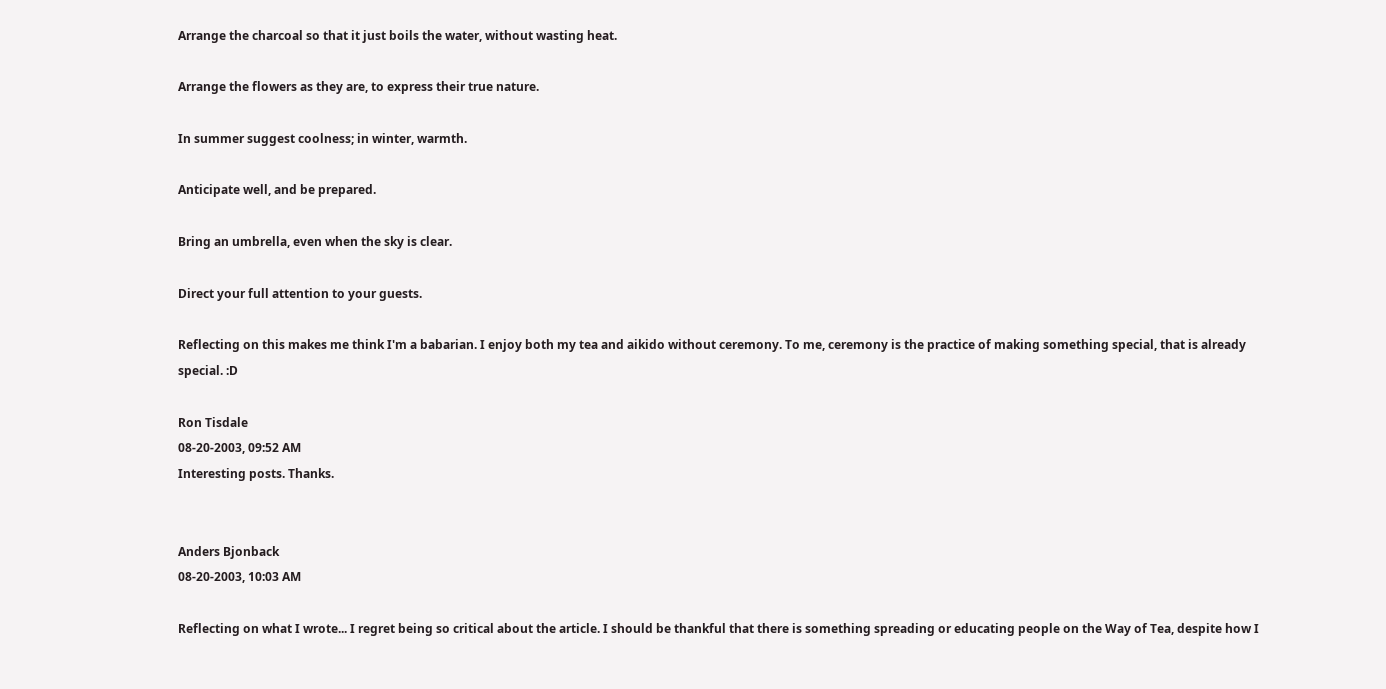Arrange the charcoal so that it just boils the water, without wasting heat.

Arrange the flowers as they are, to express their true nature.

In summer suggest coolness; in winter, warmth.

Anticipate well, and be prepared.

Bring an umbrella, even when the sky is clear.

Direct your full attention to your guests.

Reflecting on this makes me think I'm a babarian. I enjoy both my tea and aikido without ceremony. To me, ceremony is the practice of making something special, that is already special. :D

Ron Tisdale
08-20-2003, 09:52 AM
Interesting posts. Thanks.


Anders Bjonback
08-20-2003, 10:03 AM

Reflecting on what I wrote... I regret being so critical about the article. I should be thankful that there is something spreading or educating people on the Way of Tea, despite how I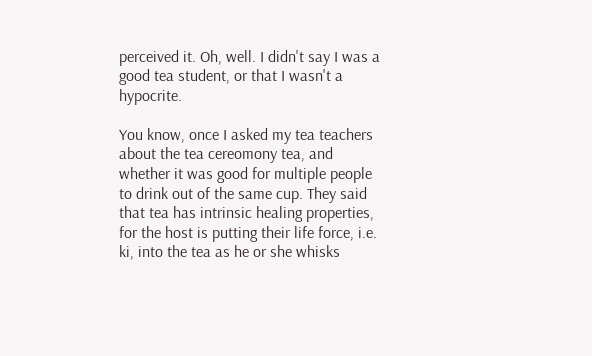perceived it. Oh, well. I didn't say I was a good tea student, or that I wasn't a hypocrite.

You know, once I asked my tea teachers about the tea cereomony tea, and whether it was good for multiple people to drink out of the same cup. They said that tea has intrinsic healing properties, for the host is putting their life force, i.e. ki, into the tea as he or she whisks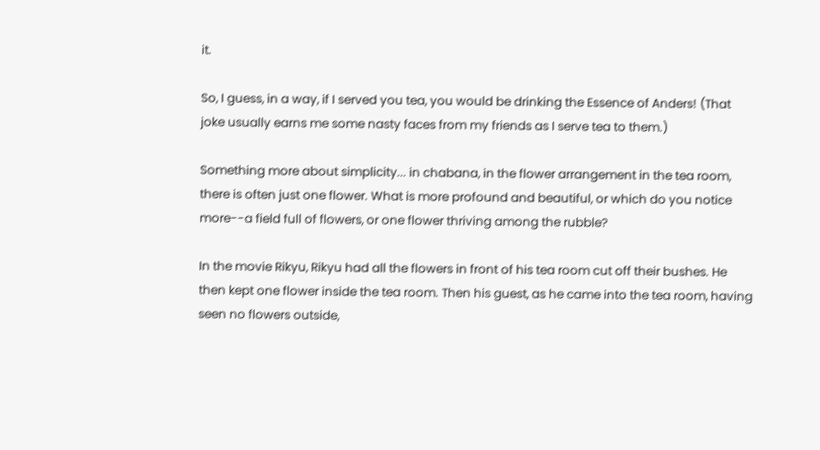it.

So, I guess, in a way, if I served you tea, you would be drinking the Essence of Anders! (That joke usually earns me some nasty faces from my friends as I serve tea to them.)

Something more about simplicity... in chabana, in the flower arrangement in the tea room, there is often just one flower. What is more profound and beautiful, or which do you notice more--a field full of flowers, or one flower thriving among the rubble?

In the movie Rikyu, Rikyu had all the flowers in front of his tea room cut off their bushes. He then kept one flower inside the tea room. Then his guest, as he came into the tea room, having seen no flowers outside,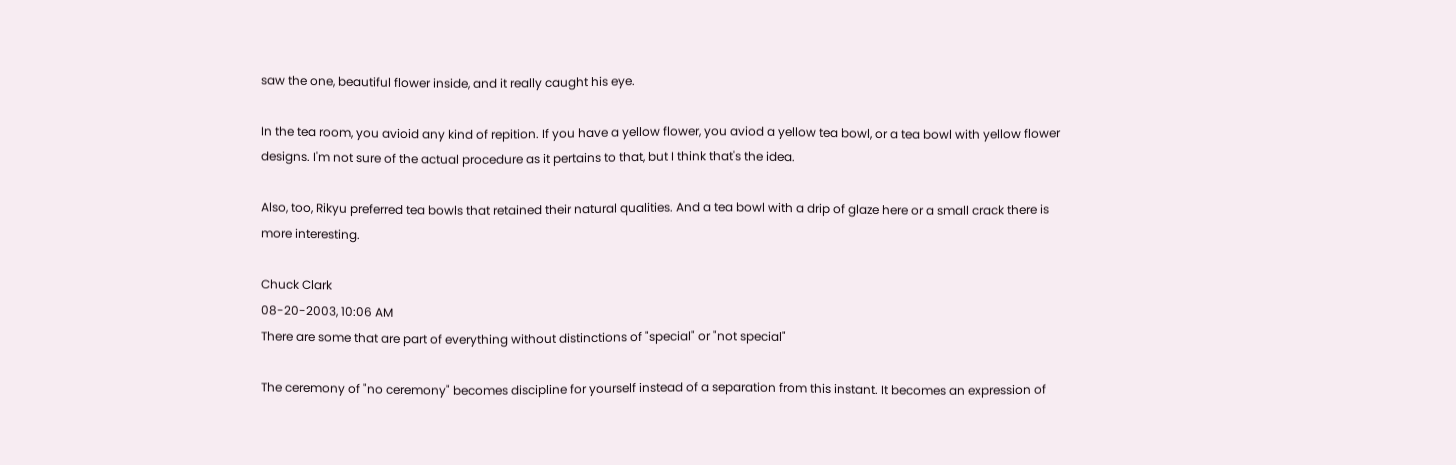saw the one, beautiful flower inside, and it really caught his eye.

In the tea room, you avioid any kind of repition. If you have a yellow flower, you aviod a yellow tea bowl, or a tea bowl with yellow flower designs. I'm not sure of the actual procedure as it pertains to that, but I think that's the idea.

Also, too, Rikyu preferred tea bowls that retained their natural qualities. And a tea bowl with a drip of glaze here or a small crack there is more interesting.

Chuck Clark
08-20-2003, 10:06 AM
There are some that are part of everything without distinctions of "special" or "not special"

The ceremony of "no ceremony" becomes discipline for yourself instead of a separation from this instant. It becomes an expression of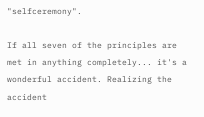"selfceremony".

If all seven of the principles are met in anything completely... it's a wonderful accident. Realizing the accident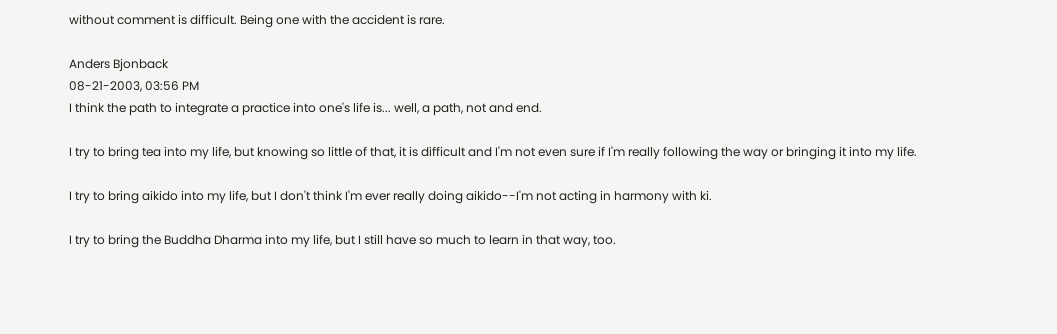without comment is difficult. Being one with the accident is rare.

Anders Bjonback
08-21-2003, 03:56 PM
I think the path to integrate a practice into one's life is... well, a path, not and end.

I try to bring tea into my life, but knowing so little of that, it is difficult and I'm not even sure if I'm really following the way or bringing it into my life.

I try to bring aikido into my life, but I don't think I'm ever really doing aikido--I'm not acting in harmony with ki.

I try to bring the Buddha Dharma into my life, but I still have so much to learn in that way, too.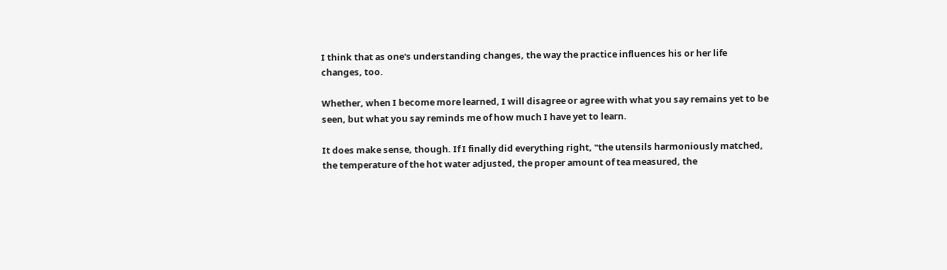I think that as one's understanding changes, the way the practice influences his or her life changes, too.

Whether, when I become more learned, I will disagree or agree with what you say remains yet to be seen, but what you say reminds me of how much I have yet to learn.

It does make sense, though. If I finally did everything right, "the utensils harmoniously matched, the temperature of the hot water adjusted, the proper amount of tea measured, the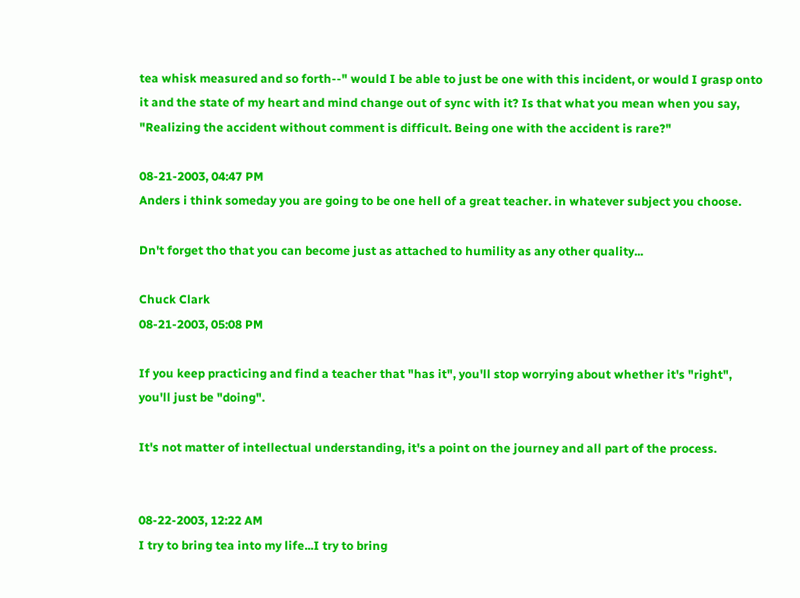tea whisk measured and so forth--" would I be able to just be one with this incident, or would I grasp onto it and the state of my heart and mind change out of sync with it? Is that what you mean when you say, "Realizing the accident without comment is difficult. Being one with the accident is rare?"

08-21-2003, 04:47 PM
Anders i think someday you are going to be one hell of a great teacher. in whatever subject you choose.

Dn't forget tho that you can become just as attached to humility as any other quality...

Chuck Clark
08-21-2003, 05:08 PM

If you keep practicing and find a teacher that "has it", you'll stop worrying about whether it's "right", you'll just be "doing".

It's not matter of intellectual understanding, it's a point on the journey and all part of the process.


08-22-2003, 12:22 AM
I try to bring tea into my life...I try to bring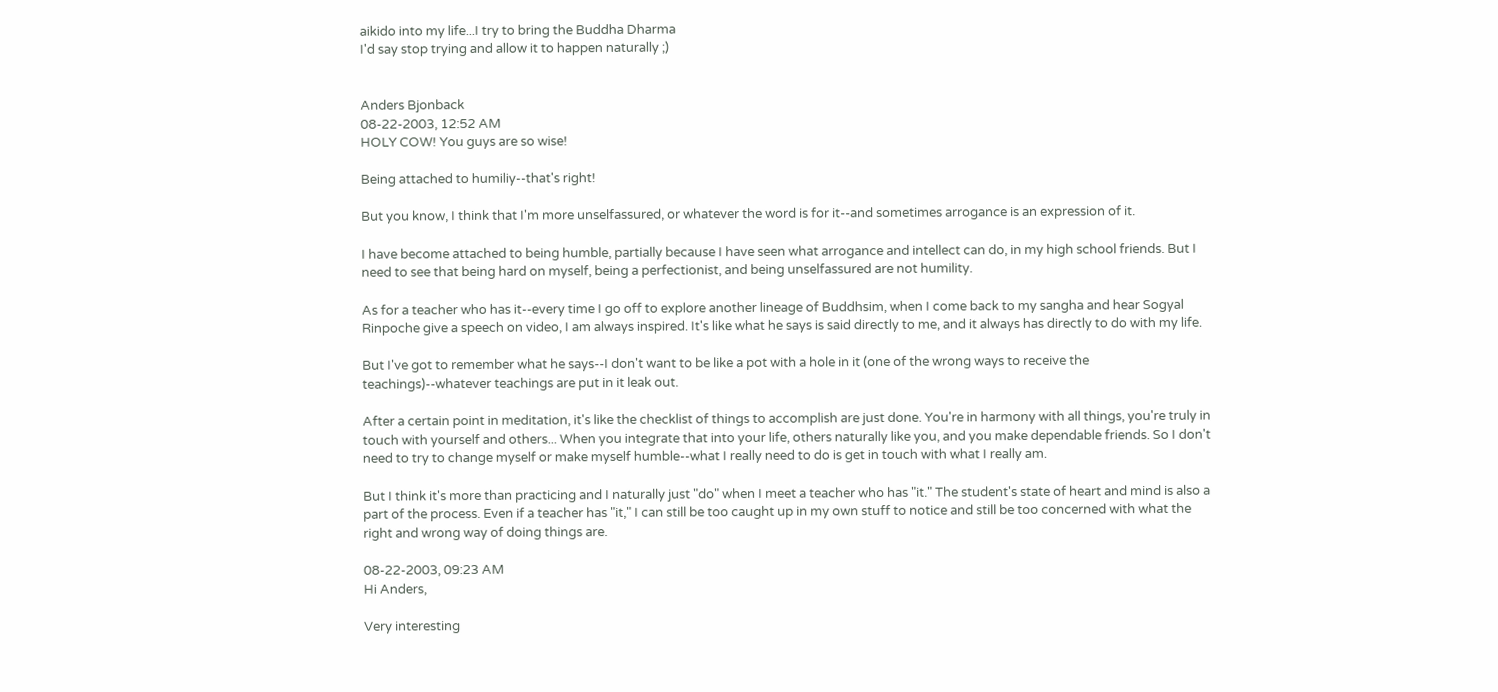aikido into my life...I try to bring the Buddha Dharma
I'd say stop trying and allow it to happen naturally ;)


Anders Bjonback
08-22-2003, 12:52 AM
HOLY COW! You guys are so wise!

Being attached to humiliy--that's right!

But you know, I think that I'm more unselfassured, or whatever the word is for it--and sometimes arrogance is an expression of it.

I have become attached to being humble, partially because I have seen what arrogance and intellect can do, in my high school friends. But I need to see that being hard on myself, being a perfectionist, and being unselfassured are not humility.

As for a teacher who has it--every time I go off to explore another lineage of Buddhsim, when I come back to my sangha and hear Sogyal Rinpoche give a speech on video, I am always inspired. It's like what he says is said directly to me, and it always has directly to do with my life.

But I've got to remember what he says--I don't want to be like a pot with a hole in it (one of the wrong ways to receive the teachings)--whatever teachings are put in it leak out.

After a certain point in meditation, it's like the checklist of things to accomplish are just done. You're in harmony with all things, you're truly in touch with yourself and others... When you integrate that into your life, others naturally like you, and you make dependable friends. So I don't need to try to change myself or make myself humble--what I really need to do is get in touch with what I really am.

But I think it's more than practicing and I naturally just "do" when I meet a teacher who has "it." The student's state of heart and mind is also a part of the process. Even if a teacher has "it," I can still be too caught up in my own stuff to notice and still be too concerned with what the right and wrong way of doing things are.

08-22-2003, 09:23 AM
Hi Anders,

Very interesting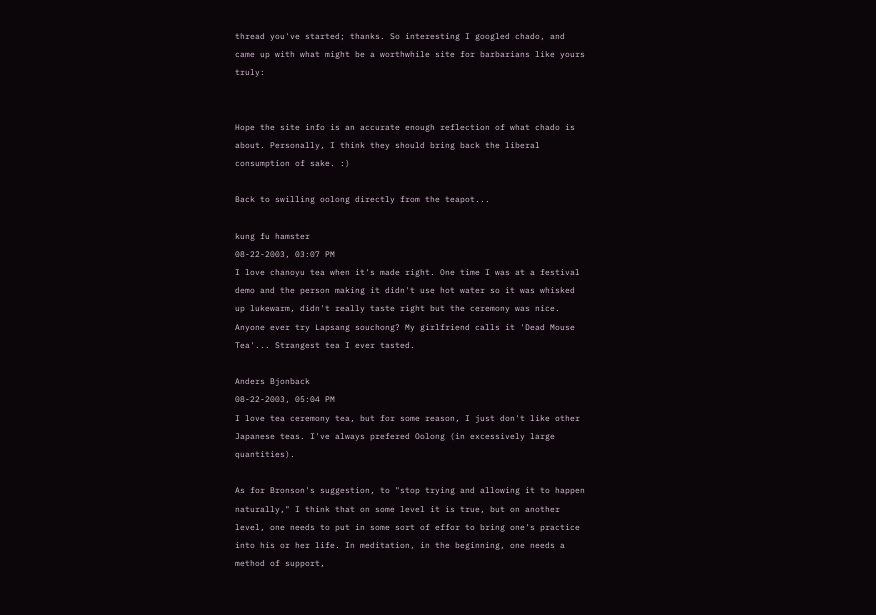thread you've started; thanks. So interesting I googled chado, and came up with what might be a worthwhile site for barbarians like yours truly:


Hope the site info is an accurate enough reflection of what chado is about. Personally, I think they should bring back the liberal consumption of sake. :)

Back to swilling oolong directly from the teapot...

kung fu hamster
08-22-2003, 03:07 PM
I love chanoyu tea when it's made right. One time I was at a festival demo and the person making it didn't use hot water so it was whisked up lukewarm, didn't really taste right but the ceremony was nice. Anyone ever try Lapsang souchong? My girlfriend calls it 'Dead Mouse Tea'... Strangest tea I ever tasted.

Anders Bjonback
08-22-2003, 05:04 PM
I love tea ceremony tea, but for some reason, I just don't like other Japanese teas. I've always prefered Oolong (in excessively large quantities).

As for Bronson's suggestion, to "stop trying and allowing it to happen naturally," I think that on some level it is true, but on another level, one needs to put in some sort of effor to bring one's practice into his or her life. In meditation, in the beginning, one needs a method of support,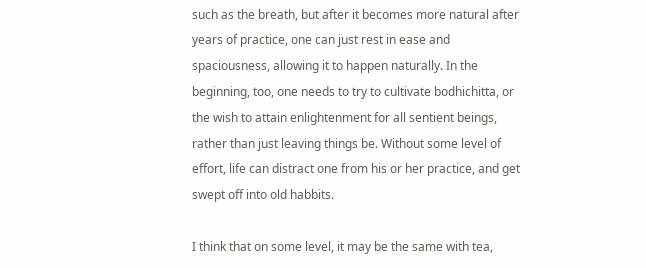such as the breath, but after it becomes more natural after years of practice, one can just rest in ease and spaciousness, allowing it to happen naturally. In the beginning, too, one needs to try to cultivate bodhichitta, or the wish to attain enlightenment for all sentient beings, rather than just leaving things be. Without some level of effort, life can distract one from his or her practice, and get swept off into old habbits.

I think that on some level, it may be the same with tea,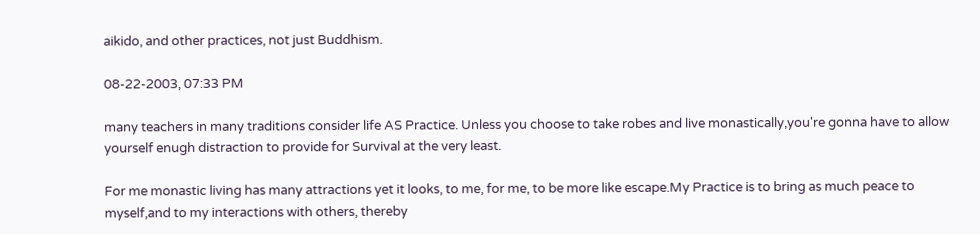aikido, and other practices, not just Buddhism.

08-22-2003, 07:33 PM

many teachers in many traditions consider life AS Practice. Unless you choose to take robes and live monastically,you're gonna have to allow yourself enugh distraction to provide for Survival at the very least.

For me monastic living has many attractions yet it looks, to me, for me, to be more like escape.My Practice is to bring as much peace to myself,and to my interactions with others, thereby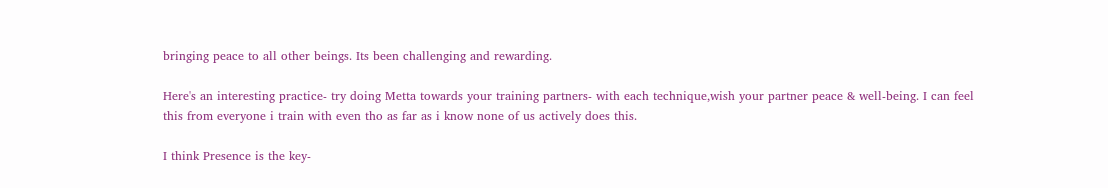bringing peace to all other beings. Its been challenging and rewarding.

Here's an interesting practice- try doing Metta towards your training partners- with each technique,wish your partner peace & well-being. I can feel this from everyone i train with even tho as far as i know none of us actively does this.

I think Presence is the key-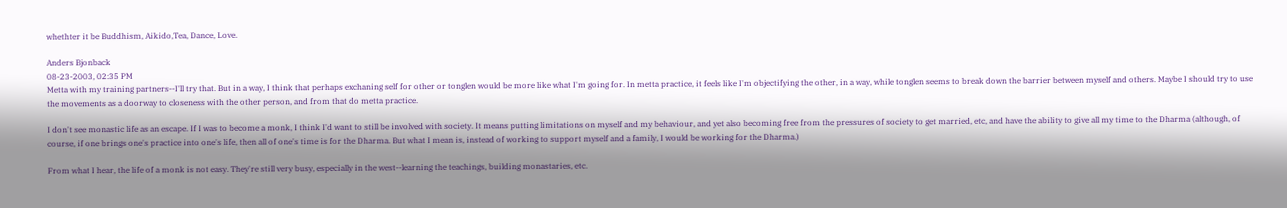whethter it be Buddhism, Aikido,Tea, Dance, Love.

Anders Bjonback
08-23-2003, 02:35 PM
Metta with my training partners--I'll try that. But in a way, I think that perhaps exchaning self for other or tonglen would be more like what I'm going for. In metta practice, it feels like I'm objectifying the other, in a way, while tonglen seems to break down the barrier between myself and others. Maybe I should try to use the movements as a doorway to closeness with the other person, and from that do metta practice.

I don't see monastic life as an escape. If I was to become a monk, I think I'd want to still be involved with society. It means putting limitations on myself and my behaviour, and yet also becoming free from the pressures of society to get married, etc, and have the ability to give all my time to the Dharma (although, of course, if one brings one's practice into one's life, then all of one's time is for the Dharma. But what I mean is, instead of working to support myself and a family, I would be working for the Dharma.)

From what I hear, the life of a monk is not easy. They're still very busy, especially in the west--learning the teachings, building monastaries, etc.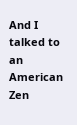And I talked to an American Zen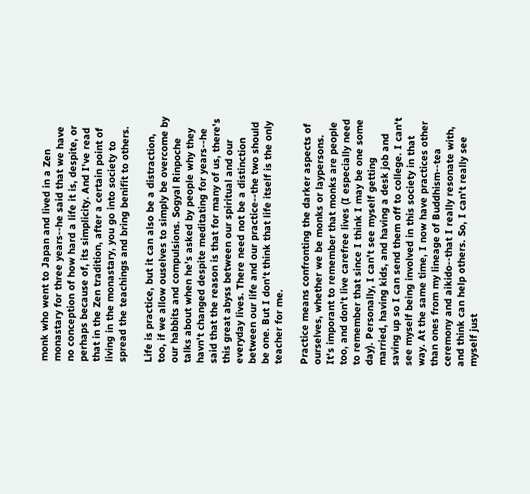monk who went to Japan and lived in a Zen monastary for three years--he said that we have no conception of how hard a life it is, despite, or perhaps because of, its simplicity. And I've read that in the Zen tradition, after a certain point of living in the monastary, you go into society to spread the teachings and bring benifit to others.

Life is practice, but it can also be a distraction, too, if we allow ouselves to simply be overcome by our habbits and compulsions. Sogyal Rinpoche talks about when he's asked by people why they havn't changed despite meditating for years--he said that the reason is that for many of us, there's this great abyss between our spiritual and our everyday lives. There need not be a distinction between our life and our practice--the two should be one. But I don't think that life itself is the only teacher for me.

Practice means confronting the darker aspects of ourselves, whether we be monks or laypersons. It's imporant to remember that monks are people too, and don't live carefree lives (I especially need to remember that since I think I may be one some day). Personally, I can't see myself getting married, having kids, and having a desk job and saving up so I can send them off to college. I can't see myself being involved in this society in that way. At the same time, I now have practices other than ones from my lineage of Buddhism--tea ceremony and aikido--that I really resonate with, and think can help others. So, I can't really see myself just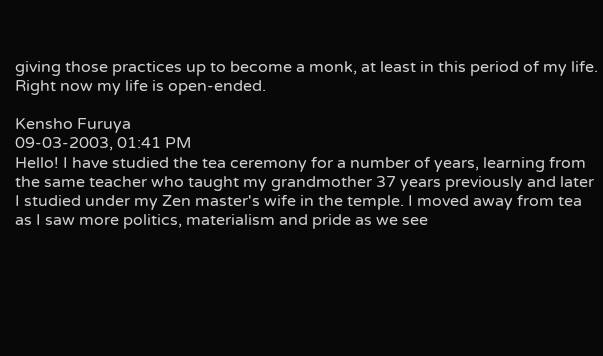giving those practices up to become a monk, at least in this period of my life. Right now my life is open-ended.

Kensho Furuya
09-03-2003, 01:41 PM
Hello! I have studied the tea ceremony for a number of years, learning from the same teacher who taught my grandmother 37 years previously and later I studied under my Zen master's wife in the temple. I moved away from tea as I saw more politics, materialism and pride as we see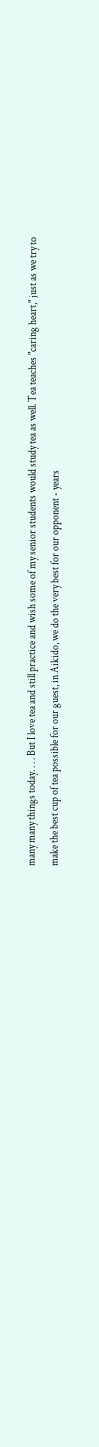many many things today. . . . But I love tea and still practice and wish some of my senior students would study tea as well. Tea teaches "caring heart," just as we try to make the best cup of tea possible for our guest, in Aikido, we do the very best for our opponent - years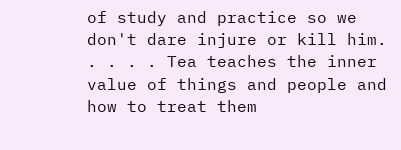of study and practice so we don't dare injure or kill him. . . . . Tea teaches the inner value of things and people and how to treat them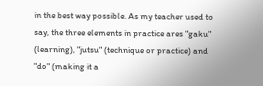in the best way possible. As my teacher used to say, the three elements in practice ares "gaku" (learning), "jutsu" (technique or practice) and "do" (making it a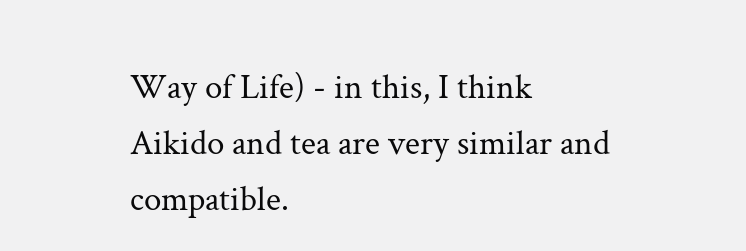Way of Life) - in this, I think Aikido and tea are very similar and compatible.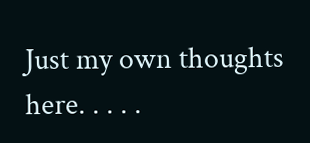Just my own thoughts here. . . . .